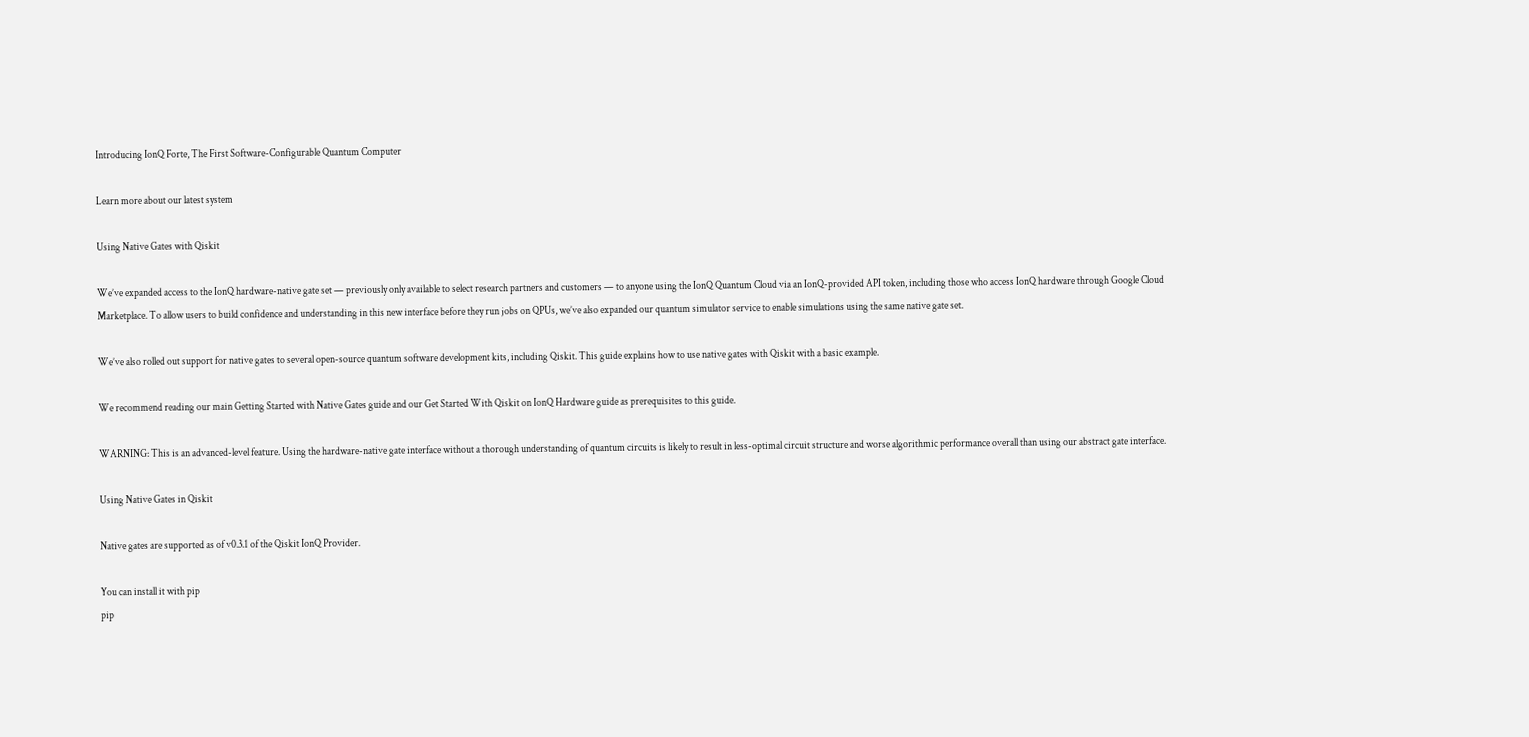Introducing IonQ Forte, The First Software-Configurable Quantum Computer

Learn more about our latest system

Using Native Gates with Qiskit

We’ve expanded access to the IonQ hardware-native gate set — previously only available to select research partners and customers — to anyone using the IonQ Quantum Cloud via an IonQ-provided API token, including those who access IonQ hardware through Google Cloud Marketplace. To allow users to build confidence and understanding in this new interface before they run jobs on QPUs, we’ve also expanded our quantum simulator service to enable simulations using the same native gate set.

We’ve also rolled out support for native gates to several open-source quantum software development kits, including Qiskit. This guide explains how to use native gates with Qiskit with a basic example.

We recommend reading our main Getting Started with Native Gates guide and our Get Started With Qiskit on IonQ Hardware guide as prerequisites to this guide.

WARNING: This is an advanced-level feature. Using the hardware-native gate interface without a thorough understanding of quantum circuits is likely to result in less-optimal circuit structure and worse algorithmic performance overall than using our abstract gate interface.

Using Native Gates in Qiskit

Native gates are supported as of v0.3.1 of the Qiskit IonQ Provider.

You can install it with pip
pip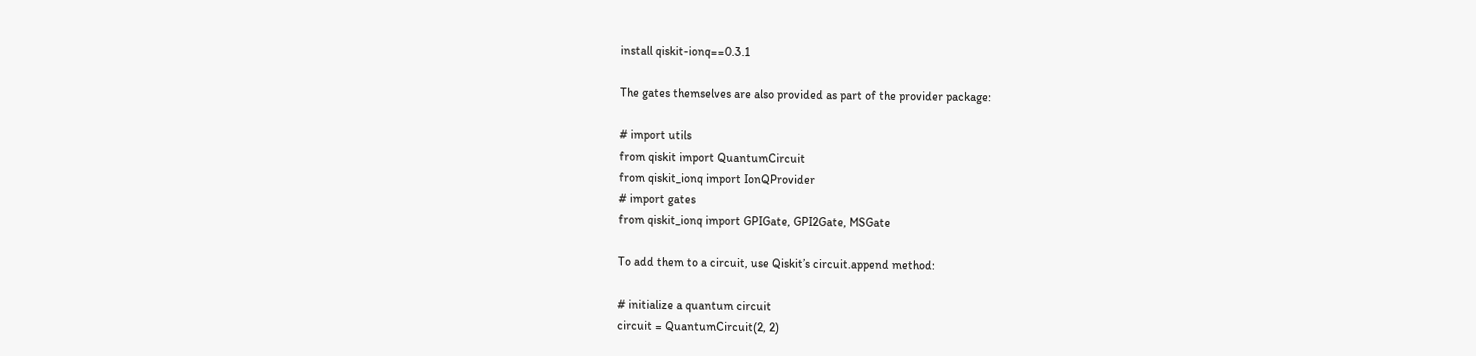install qiskit-ionq==0.3.1

The gates themselves are also provided as part of the provider package:

# import utils
from qiskit import QuantumCircuit
from qiskit_ionq import IonQProvider
# import gates
from qiskit_ionq import GPIGate, GPI2Gate, MSGate

To add them to a circuit, use Qiskit’s circuit.append method:

# initialize a quantum circuit
circuit = QuantumCircuit(2, 2)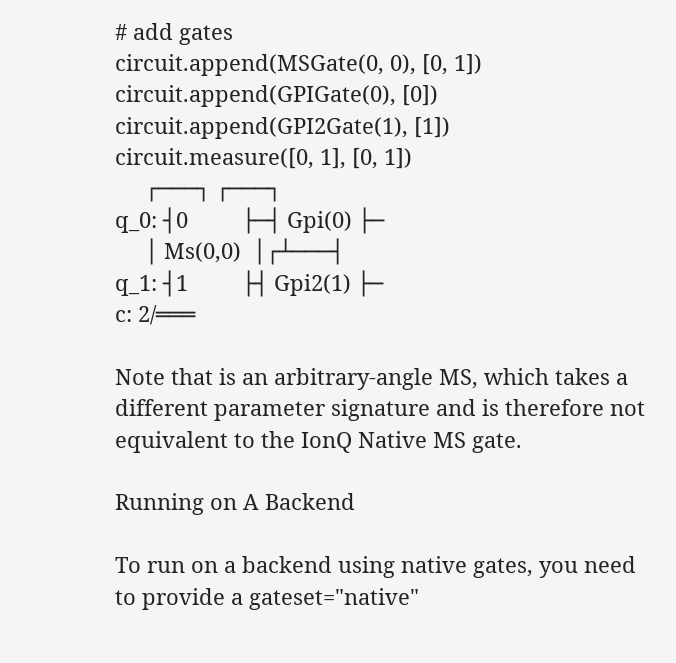# add gates
circuit.append(MSGate(0, 0), [0, 1])
circuit.append(GPIGate(0), [0])
circuit.append(GPI2Gate(1), [1])
circuit.measure([0, 1], [0, 1])
     ┌───┐ ┌───┐
q_0: ┤0         ├─┤ Gpi(0) ├─
     │ Ms(0,0)  │┌┴───┤
q_1: ┤1         ├┤ Gpi2(1) ├─
c: 2/═══

Note that is an arbitrary-angle MS, which takes a different parameter signature and is therefore not equivalent to the IonQ Native MS gate.

Running on A Backend

To run on a backend using native gates, you need to provide a gateset="native"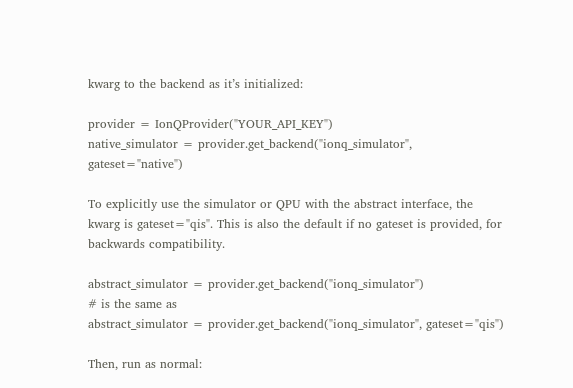kwarg to the backend as it’s initialized:

provider = IonQProvider("YOUR_API_KEY")
native_simulator = provider.get_backend("ionq_simulator", gateset="native")

To explicitly use the simulator or QPU with the abstract interface, the kwarg is gateset="qis". This is also the default if no gateset is provided, for backwards compatibility.

abstract_simulator = provider.get_backend("ionq_simulator")
# is the same as
abstract_simulator = provider.get_backend("ionq_simulator", gateset="qis")

Then, run as normal: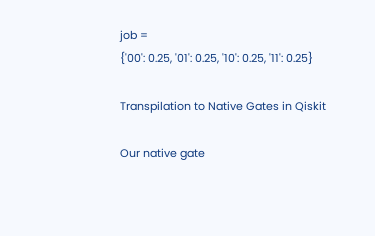job =
{'00': 0.25, '01': 0.25, '10': 0.25, '11': 0.25}

Transpilation to Native Gates in Qiskit

Our native gate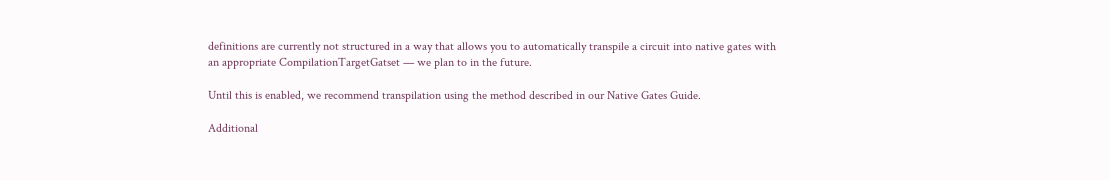definitions are currently not structured in a way that allows you to automatically transpile a circuit into native gates with an appropriate CompilationTargetGatset — we plan to in the future.

Until this is enabled, we recommend transpilation using the method described in our Native Gates Guide.

Additional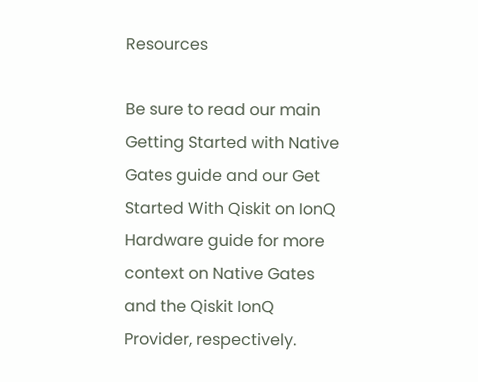Resources

Be sure to read our main Getting Started with Native Gates guide and our Get Started With Qiskit on IonQ Hardware guide for more context on Native Gates and the Qiskit IonQ Provider, respectively.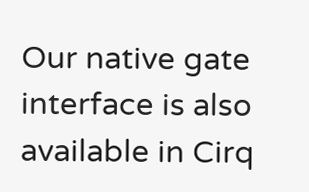Our native gate interface is also available in Cirq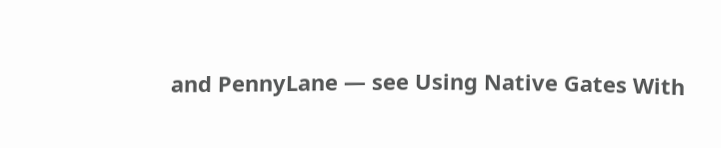and PennyLane — see Using Native Gates With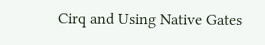Cirq and Using Native Gates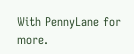With PennyLane for more.